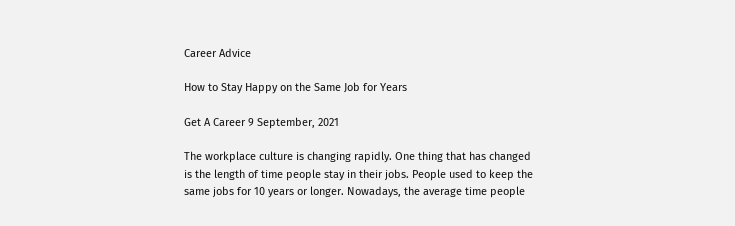Career Advice

How to Stay Happy on the Same Job for Years

Get A Career 9 September, 2021

The workplace culture is changing rapidly. One thing that has changed is the length of time people stay in their jobs. People used to keep the same jobs for 10 years or longer. Nowadays, the average time people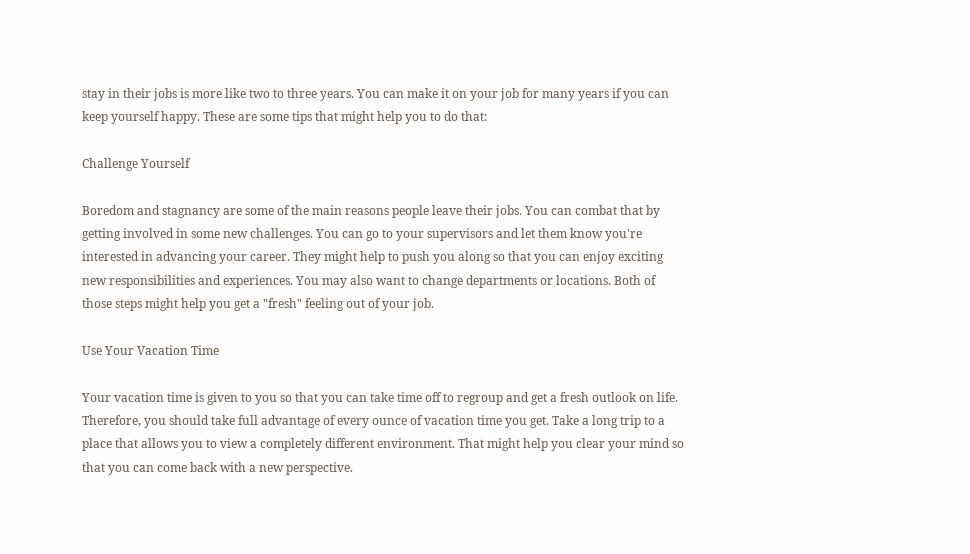stay in their jobs is more like two to three years. You can make it on your job for many years if you can keep yourself happy. These are some tips that might help you to do that:

Challenge Yourself

Boredom and stagnancy are some of the main reasons people leave their jobs. You can combat that by getting involved in some new challenges. You can go to your supervisors and let them know you're interested in advancing your career. They might help to push you along so that you can enjoy exciting new responsibilities and experiences. You may also want to change departments or locations. Both of those steps might help you get a "fresh" feeling out of your job.

Use Your Vacation Time

Your vacation time is given to you so that you can take time off to regroup and get a fresh outlook on life. Therefore, you should take full advantage of every ounce of vacation time you get. Take a long trip to a place that allows you to view a completely different environment. That might help you clear your mind so that you can come back with a new perspective.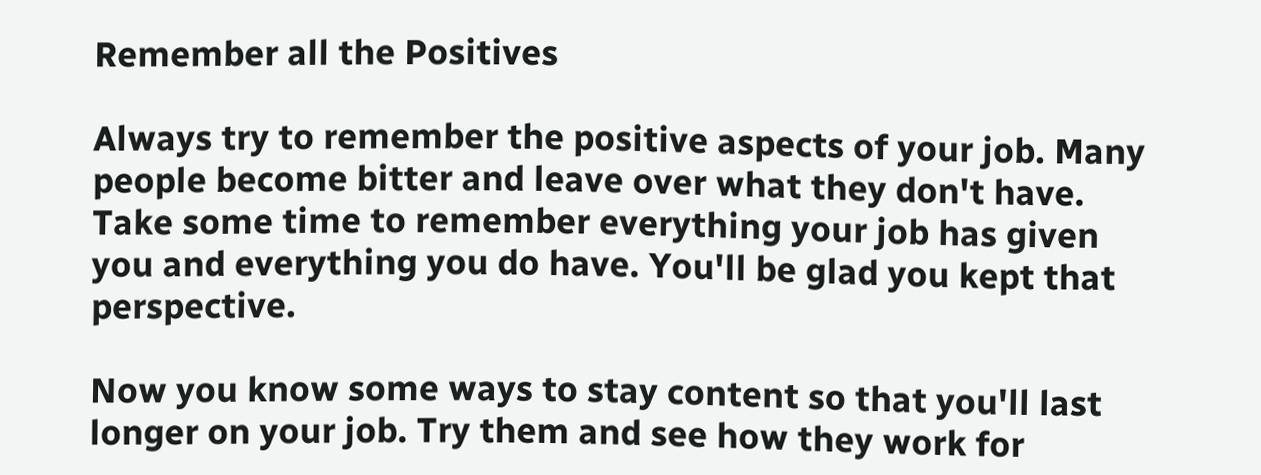Remember all the Positives

Always try to remember the positive aspects of your job. Many people become bitter and leave over what they don't have. Take some time to remember everything your job has given you and everything you do have. You'll be glad you kept that perspective.

Now you know some ways to stay content so that you'll last longer on your job. Try them and see how they work for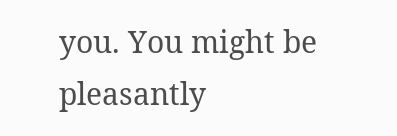you. You might be pleasantly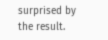surprised by the result.